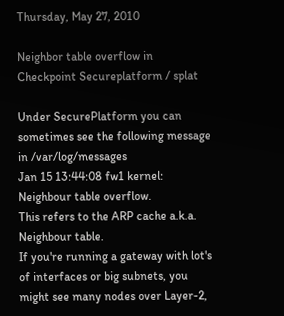Thursday, May 27, 2010

Neighbor table overflow in Checkpoint Secureplatform / splat

Under SecurePlatform you can sometimes see the following message in /var/log/messages
Jan 15 13:44:08 fw1 kernel: Neighbour table overflow.
This refers to the ARP cache a.k.a. Neighbour table.
If you're running a gateway with lot's of interfaces or big subnets, you might see many nodes over Layer-2,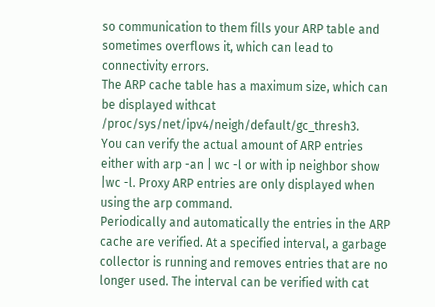so communication to them fills your ARP table and sometimes overflows it, which can lead to connectivity errors.
The ARP cache table has a maximum size, which can be displayed withcat /proc/sys/net/ipv4/neigh/default/gc_thresh3.
You can verify the actual amount of ARP entries either with arp -an | wc -l or with ip neighbor show |wc -l. Proxy ARP entries are only displayed when using the arp command.
Periodically and automatically the entries in the ARP cache are verified. At a specified interval, a garbage collector is running and removes entries that are no longer used. The interval can be verified with cat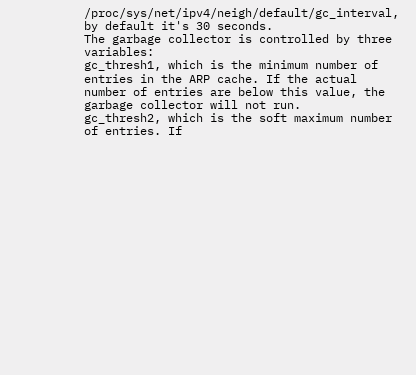/proc/sys/net/ipv4/neigh/default/gc_interval, by default it's 30 seconds.
The garbage collector is controlled by three variables:
gc_thresh1, which is the minimum number of entries in the ARP cache. If the actual number of entries are below this value, the garbage collector will not run.
gc_thresh2, which is the soft maximum number of entries. If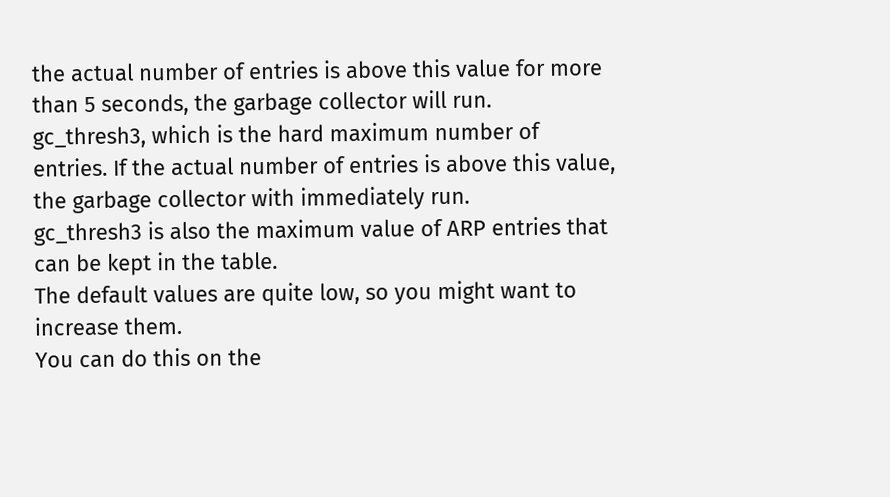the actual number of entries is above this value for more than 5 seconds, the garbage collector will run.
gc_thresh3, which is the hard maximum number of entries. If the actual number of entries is above this value, the garbage collector with immediately run.
gc_thresh3 is also the maximum value of ARP entries that can be kept in the table.
The default values are quite low, so you might want to increase them.
You can do this on the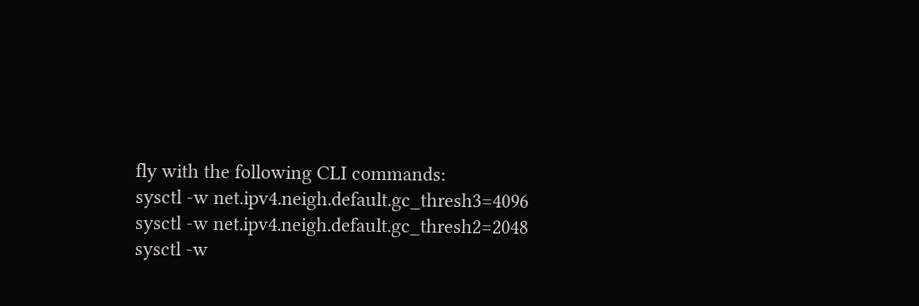fly with the following CLI commands:
sysctl -w net.ipv4.neigh.default.gc_thresh3=4096
sysctl -w net.ipv4.neigh.default.gc_thresh2=2048
sysctl -w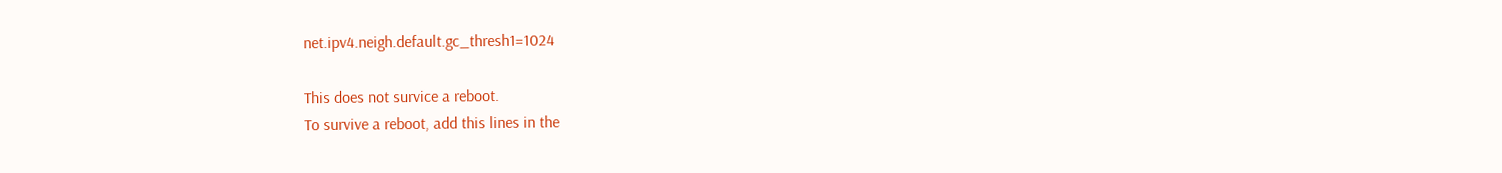net.ipv4.neigh.default.gc_thresh1=1024

This does not survice a reboot.
To survive a reboot, add this lines in the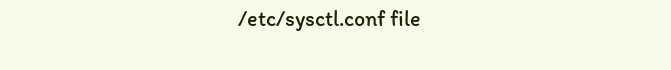/etc/sysctl.conf file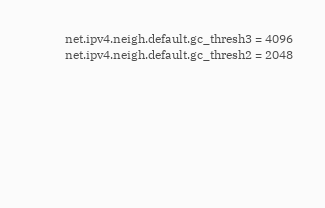net.ipv4.neigh.default.gc_thresh3 = 4096
net.ipv4.neigh.default.gc_thresh2 = 2048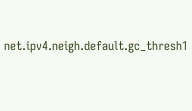net.ipv4.neigh.default.gc_thresh1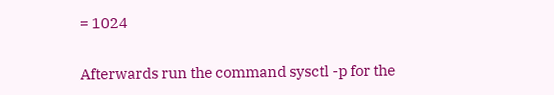= 1024

Afterwards run the command sysctl -p for the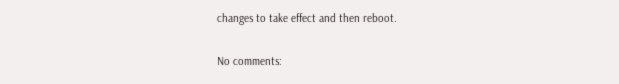changes to take effect and then reboot.

No comments: